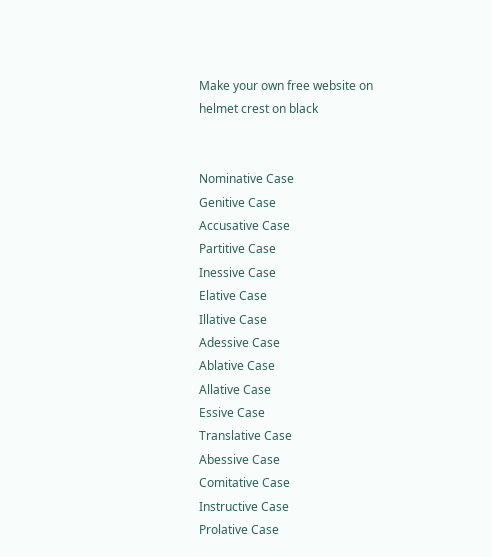Make your own free website on
helmet crest on black


Nominative Case
Genitive Case
Accusative Case
Partitive Case
Inessive Case
Elative Case
Illative Case
Adessive Case
Ablative Case
Allative Case
Essive Case
Translative Case
Abessive Case
Comitative Case
Instructive Case
Prolative Case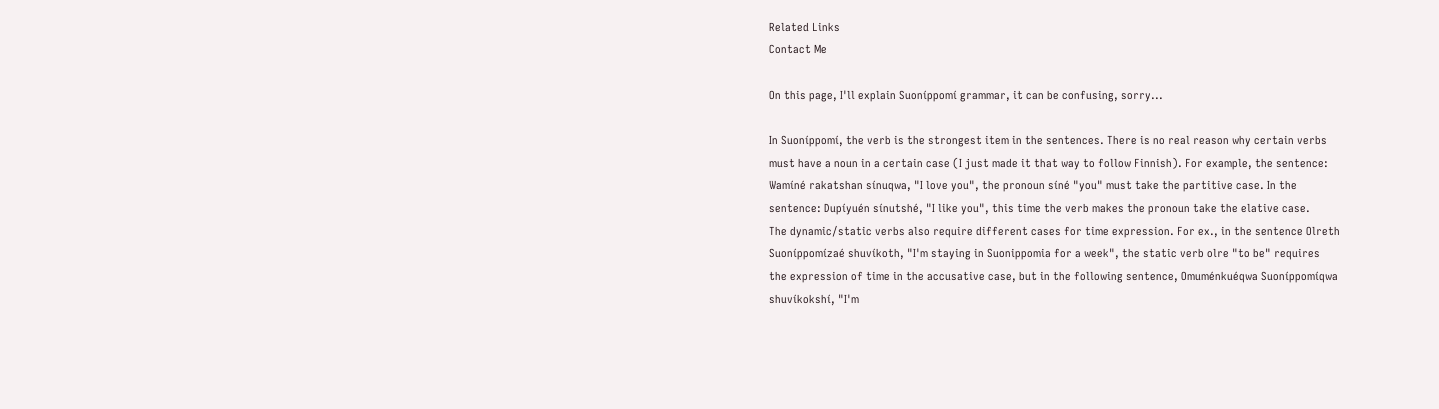Related Links
Contact Me

On this page, I'll explain Suoníppomí grammar, it can be confusing, sorry...

In Suoníppomí, the verb is the strongest item in the sentences. There is no real reason why certain verbs must have a noun in a certain case (I just made it that way to follow Finnish). For example, the sentence: Wamíné rakatshan sínuqwa, "I love you", the pronoun síné "you" must take the partitive case. In the sentence: Dupíyuén sínutshé, "I like you", this time the verb makes the pronoun take the elative case.
The dynamic/static verbs also require different cases for time expression. For ex., in the sentence Olreth Suoníppomízaé shuvíkoth, "I'm staying in Suonippomia for a week", the static verb olre "to be" requires
the expression of time in the accusative case, but in the following sentence, Omuménkuéqwa Suoníppomíqwa shuvíkokshí, "I'm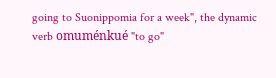going to Suonippomia for a week", the dynamic verb omuménkué "to go"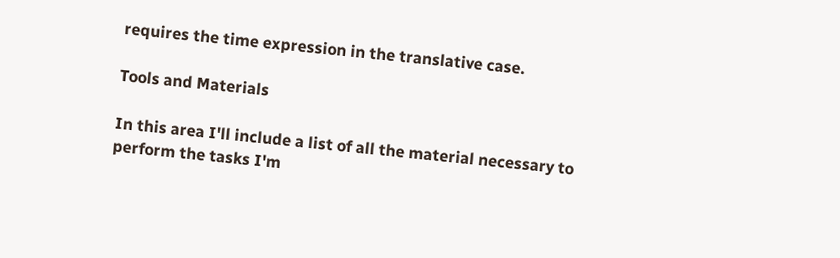requires the time expression in the translative case.

Tools and Materials

In this area I'll include a list of all the material necessary to perform the tasks I'm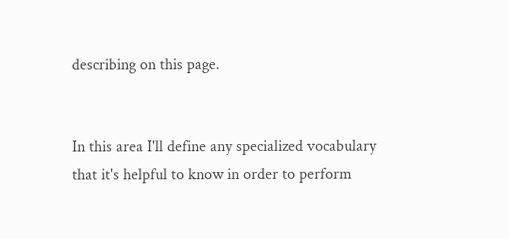describing on this page.


In this area I'll define any specialized vocabulary that it's helpful to know in order to perform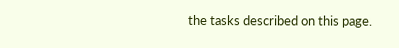the tasks described on this page.